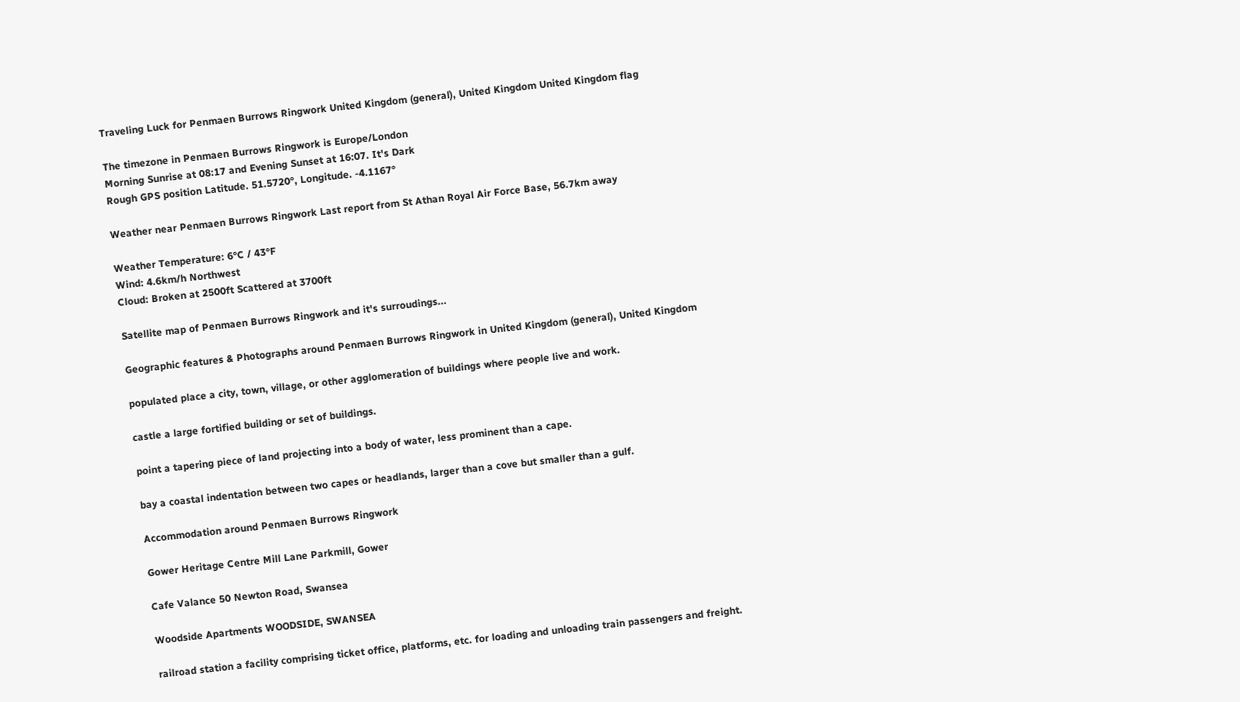Traveling Luck for Penmaen Burrows Ringwork United Kingdom (general), United Kingdom United Kingdom flag

The timezone in Penmaen Burrows Ringwork is Europe/London
Morning Sunrise at 08:17 and Evening Sunset at 16:07. It's Dark
Rough GPS position Latitude. 51.5720°, Longitude. -4.1167°

Weather near Penmaen Burrows Ringwork Last report from St Athan Royal Air Force Base, 56.7km away

Weather Temperature: 6°C / 43°F
Wind: 4.6km/h Northwest
Cloud: Broken at 2500ft Scattered at 3700ft

Satellite map of Penmaen Burrows Ringwork and it's surroudings...

Geographic features & Photographs around Penmaen Burrows Ringwork in United Kingdom (general), United Kingdom

populated place a city, town, village, or other agglomeration of buildings where people live and work.

castle a large fortified building or set of buildings.

point a tapering piece of land projecting into a body of water, less prominent than a cape.

bay a coastal indentation between two capes or headlands, larger than a cove but smaller than a gulf.

Accommodation around Penmaen Burrows Ringwork

Gower Heritage Centre Mill Lane Parkmill, Gower

Cafe Valance 50 Newton Road, Swansea

Woodside Apartments WOODSIDE, SWANSEA

railroad station a facility comprising ticket office, platforms, etc. for loading and unloading train passengers and freight.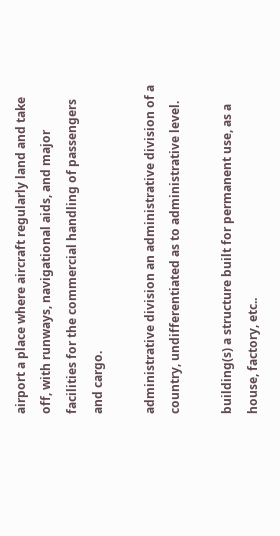airport a place where aircraft regularly land and take off, with runways, navigational aids, and major facilities for the commercial handling of passengers and cargo.

administrative division an administrative division of a country, undifferentiated as to administrative level.

building(s) a structure built for permanent use, as a house, factory, etc..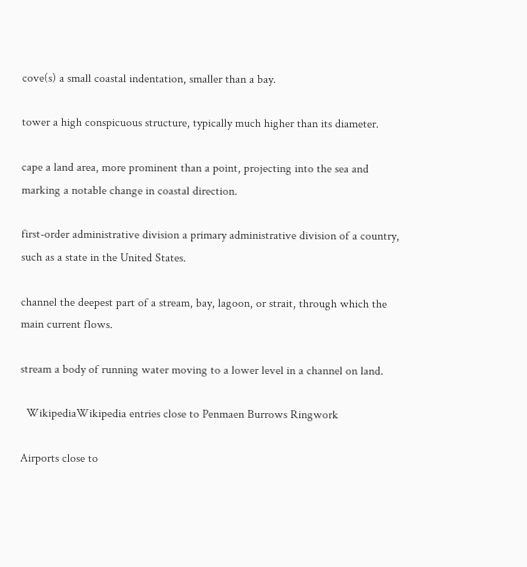cove(s) a small coastal indentation, smaller than a bay.

tower a high conspicuous structure, typically much higher than its diameter.

cape a land area, more prominent than a point, projecting into the sea and marking a notable change in coastal direction.

first-order administrative division a primary administrative division of a country, such as a state in the United States.

channel the deepest part of a stream, bay, lagoon, or strait, through which the main current flows.

stream a body of running water moving to a lower level in a channel on land.

  WikipediaWikipedia entries close to Penmaen Burrows Ringwork

Airports close to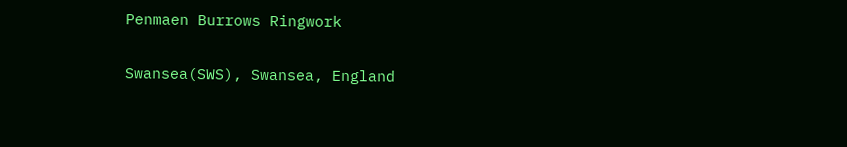Penmaen Burrows Ringwork

Swansea(SWS), Swansea, England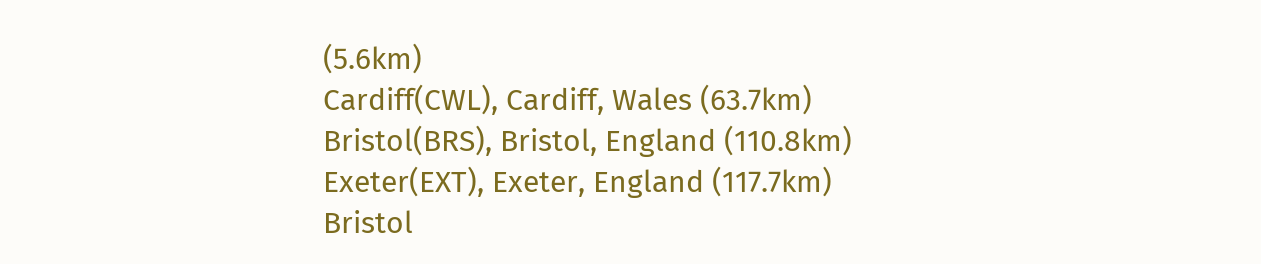(5.6km)
Cardiff(CWL), Cardiff, Wales (63.7km)
Bristol(BRS), Bristol, England (110.8km)
Exeter(EXT), Exeter, England (117.7km)
Bristol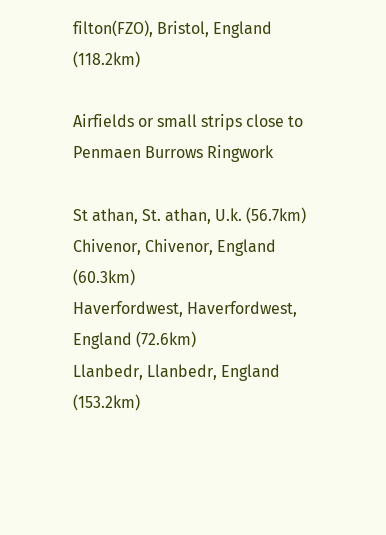filton(FZO), Bristol, England (118.2km)

Airfields or small strips close to Penmaen Burrows Ringwork

St athan, St. athan, U.k. (56.7km)
Chivenor, Chivenor, England (60.3km)
Haverfordwest, Haverfordwest, England (72.6km)
Llanbedr, Llanbedr, England (153.2km)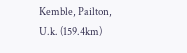Kemble, Pailton, U.k. (159.4km)